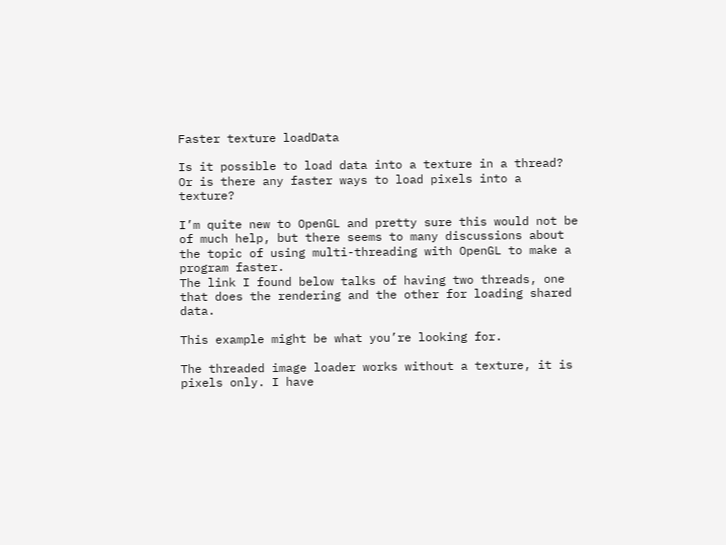Faster texture loadData

Is it possible to load data into a texture in a thread? Or is there any faster ways to load pixels into a texture?

I’m quite new to OpenGL and pretty sure this would not be of much help, but there seems to many discussions about the topic of using multi-threading with OpenGL to make a program faster.
The link I found below talks of having two threads, one that does the rendering and the other for loading shared data.

This example might be what you’re looking for.

The threaded image loader works without a texture, it is pixels only. I have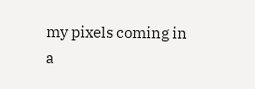my pixels coming in a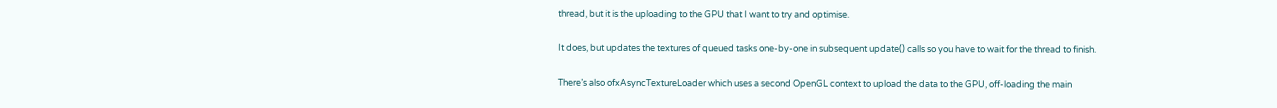thread, but it is the uploading to the GPU that I want to try and optimise.

It does, but updates the textures of queued tasks one-by-one in subsequent update() calls so you have to wait for the thread to finish.

There’s also ofxAsyncTextureLoader which uses a second OpenGL context to upload the data to the GPU, off-loading the main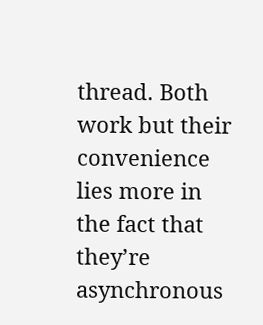thread. Both work but their convenience lies more in the fact that they’re asynchronous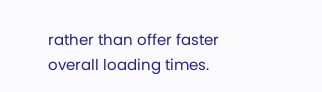rather than offer faster overall loading times.